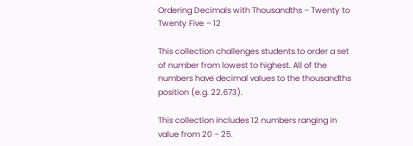Ordering Decimals with Thousandths – Twenty to Twenty Five – 12

This collection challenges students to order a set of number from lowest to highest. All of the numbers have decimal values to the thousandths position (e.g. 22.673).

This collection includes 12 numbers ranging in value from 20 – 25.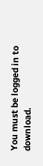You must be logged in to download.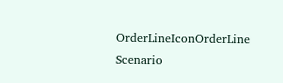OrderLineIconOrderLine Scenario